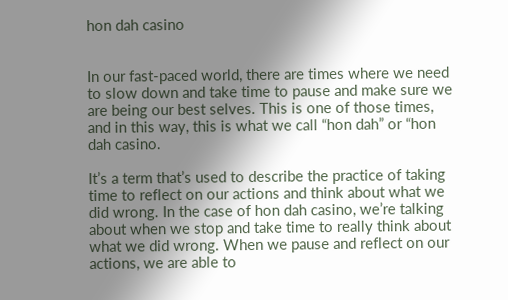hon dah casino


In our fast-paced world, there are times where we need to slow down and take time to pause and make sure we are being our best selves. This is one of those times, and in this way, this is what we call “hon dah” or “hon dah casino.

It’s a term that’s used to describe the practice of taking time to reflect on our actions and think about what we did wrong. In the case of hon dah casino, we’re talking about when we stop and take time to really think about what we did wrong. When we pause and reflect on our actions, we are able to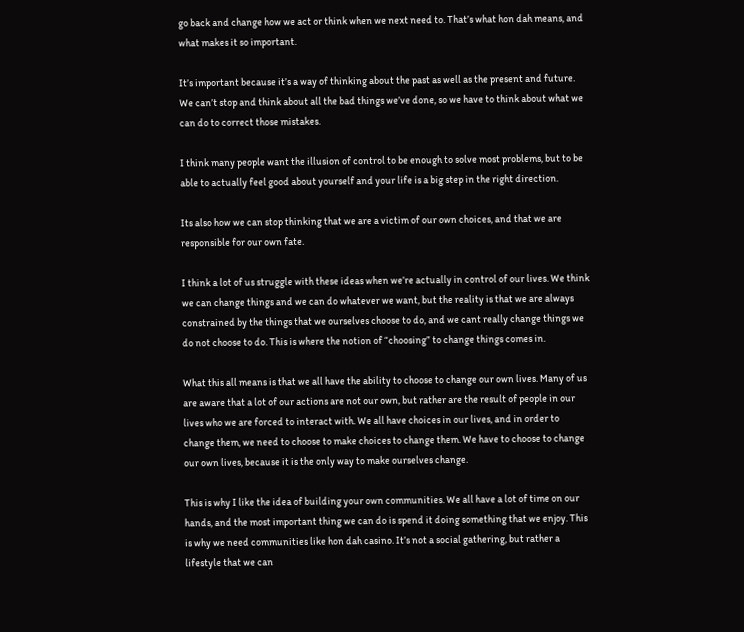go back and change how we act or think when we next need to. That’s what hon dah means, and what makes it so important.

It’s important because it’s a way of thinking about the past as well as the present and future. We can’t stop and think about all the bad things we’ve done, so we have to think about what we can do to correct those mistakes.

I think many people want the illusion of control to be enough to solve most problems, but to be able to actually feel good about yourself and your life is a big step in the right direction.

Its also how we can stop thinking that we are a victim of our own choices, and that we are responsible for our own fate.

I think a lot of us struggle with these ideas when we’re actually in control of our lives. We think we can change things and we can do whatever we want, but the reality is that we are always constrained by the things that we ourselves choose to do, and we cant really change things we do not choose to do. This is where the notion of “choosing” to change things comes in.

What this all means is that we all have the ability to choose to change our own lives. Many of us are aware that a lot of our actions are not our own, but rather are the result of people in our lives who we are forced to interact with. We all have choices in our lives, and in order to change them, we need to choose to make choices to change them. We have to choose to change our own lives, because it is the only way to make ourselves change.

This is why I like the idea of building your own communities. We all have a lot of time on our hands, and the most important thing we can do is spend it doing something that we enjoy. This is why we need communities like hon dah casino. It’s not a social gathering, but rather a lifestyle that we can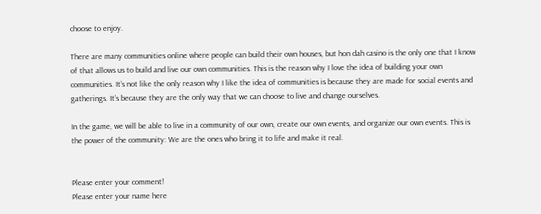choose to enjoy.

There are many communities online where people can build their own houses, but hon dah casino is the only one that I know of that allows us to build and live our own communities. This is the reason why I love the idea of building your own communities. It’s not like the only reason why I like the idea of communities is because they are made for social events and gatherings. It’s because they are the only way that we can choose to live and change ourselves.

In the game, we will be able to live in a community of our own, create our own events, and organize our own events. This is the power of the community: We are the ones who bring it to life and make it real.


Please enter your comment!
Please enter your name here